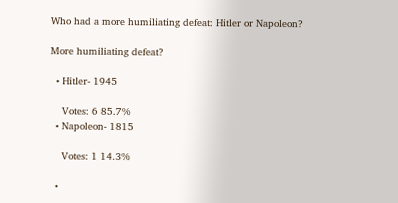Who had a more humiliating defeat: Hitler or Napoleon?

More humiliating defeat?

  • Hitler- 1945

    Votes: 6 85.7%
  • Napoleon- 1815

    Votes: 1 14.3%

  •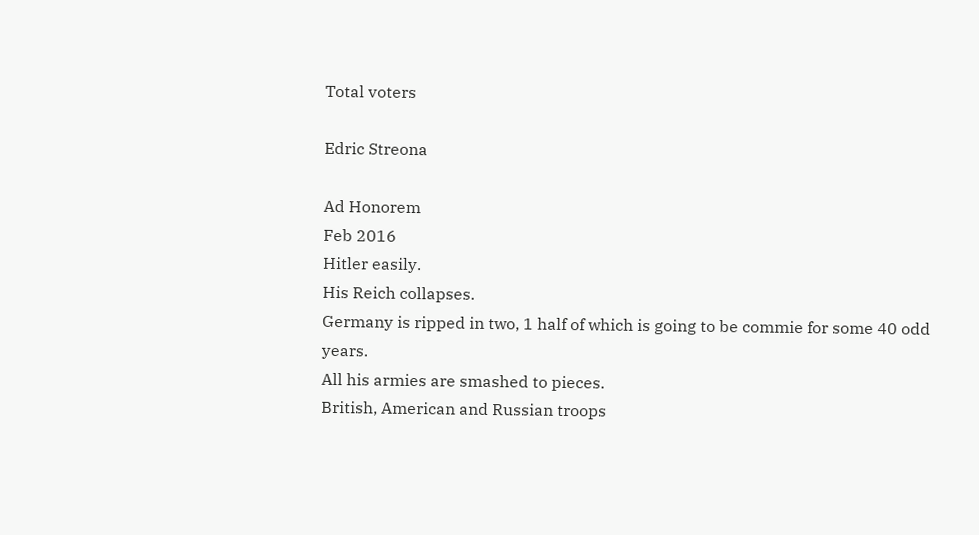Total voters

Edric Streona

Ad Honorem
Feb 2016
Hitler easily.
His Reich collapses.
Germany is ripped in two, 1 half of which is going to be commie for some 40 odd years.
All his armies are smashed to pieces.
British, American and Russian troops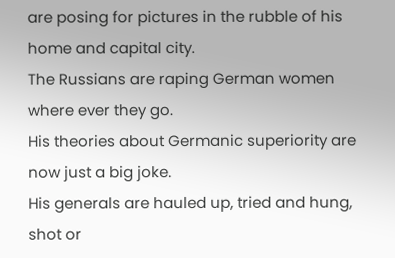are posing for pictures in the rubble of his home and capital city.
The Russians are raping German women where ever they go.
His theories about Germanic superiority are now just a big joke.
His generals are hauled up, tried and hung, shot or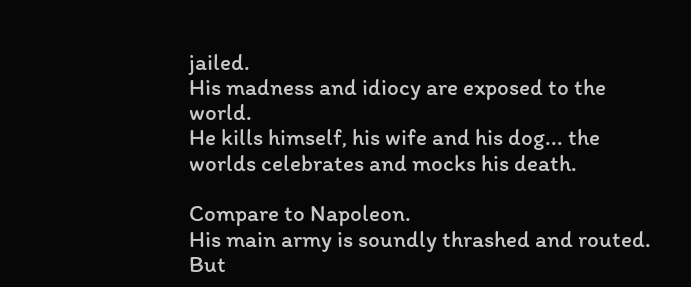jailed.
His madness and idiocy are exposed to the world.
He kills himself, his wife and his dog... the worlds celebrates and mocks his death.

Compare to Napoleon.
His main army is soundly thrashed and routed. But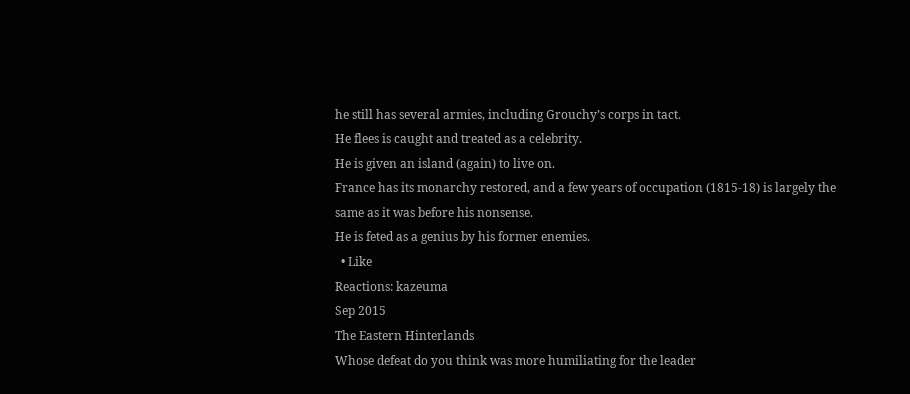he still has several armies, including Grouchy’s corps in tact.
He flees is caught and treated as a celebrity.
He is given an island (again) to live on.
France has its monarchy restored, and a few years of occupation (1815-18) is largely the same as it was before his nonsense.
He is feted as a genius by his former enemies.
  • Like
Reactions: kazeuma
Sep 2015
The Eastern Hinterlands
Whose defeat do you think was more humiliating for the leader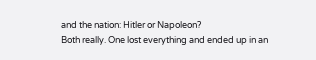and the nation: Hitler or Napoleon?
Both really. One lost everything and ended up in an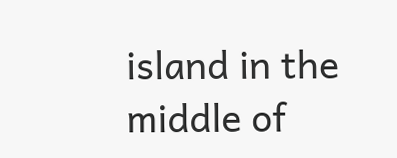island in the middle of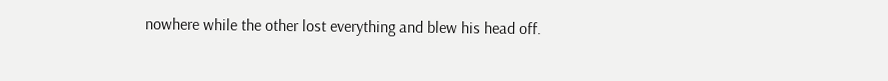nowhere while the other lost everything and blew his head off.